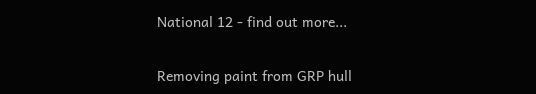National 12 - find out more...

Removing paint from GRP hull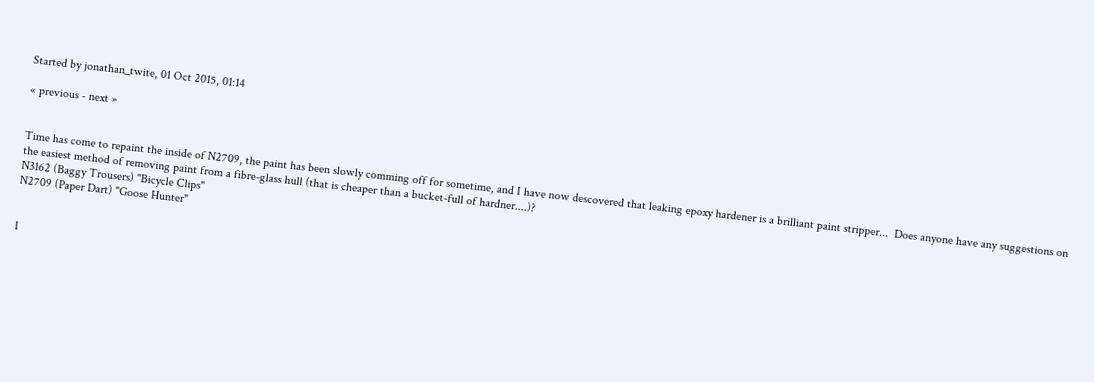Started by jonathan_twite, 01 Oct 2015, 01:14

« previous - next »


Time has come to repaint the inside of N2709, the paint has been slowly comming off for sometime, and I have now descovered that leaking epoxy hardener is a brilliant paint stripper...  Does anyone have any suggestions on the easiest method of removing paint from a fibre-glass hull (that is cheaper than a bucket-full of hardner....)?
N3162 (Baggy Trousers) "Bicycle Clips"
N2709 (Paper Dart) "Goose Hunter"


I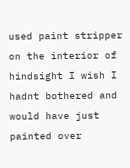used paint stripper on the interior of hindsight I wish I hadnt bothered and would have just painted over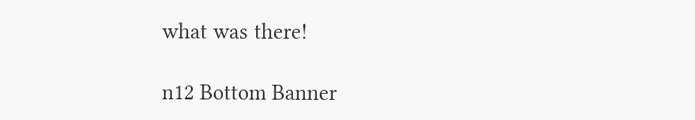what was there!

n12 Bottom Banner